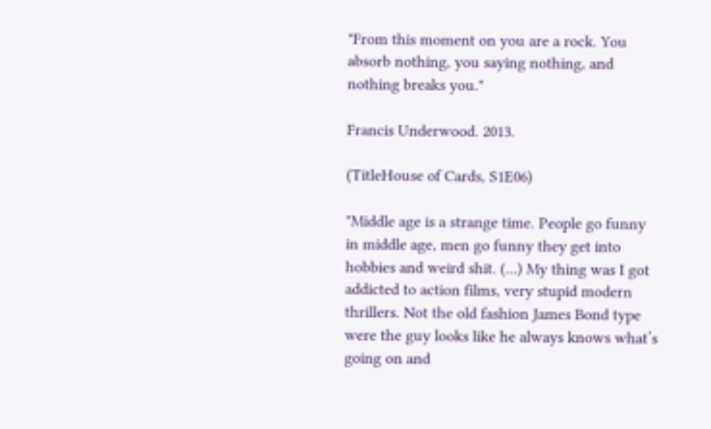"From this moment on you are a rock. You absorb nothing, you saying nothing, and nothing breaks you."

Francis Underwood. 2013.

(TitleHouse of Cards, S1E06)

"Middle age is a strange time. People go funny in middle age, men go funny they get into hobbies and weird shit. (…) My thing was I got addicted to action films, very stupid modern thrillers. Not the old fashion James Bond type were the guy looks like he always knows what’s going on and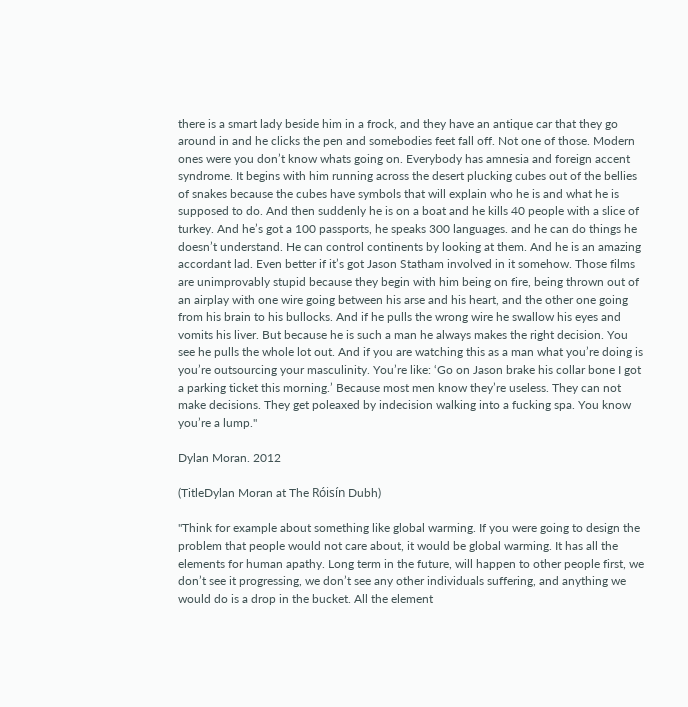there is a smart lady beside him in a frock, and they have an antique car that they go around in and he clicks the pen and somebodies feet fall off. Not one of those. Modern ones were you don’t know whats going on. Everybody has amnesia and foreign accent syndrome. It begins with him running across the desert plucking cubes out of the bellies of snakes because the cubes have symbols that will explain who he is and what he is supposed to do. And then suddenly he is on a boat and he kills 40 people with a slice of turkey. And he’s got a 100 passports, he speaks 300 languages. and he can do things he doesn’t understand. He can control continents by looking at them. And he is an amazing accordant lad. Even better if it’s got Jason Statham involved in it somehow. Those films are unimprovably stupid because they begin with him being on fire, being thrown out of an airplay with one wire going between his arse and his heart, and the other one going from his brain to his bullocks. And if he pulls the wrong wire he swallow his eyes and vomits his liver. But because he is such a man he always makes the right decision. You see he pulls the whole lot out. And if you are watching this as a man what you’re doing is you’re outsourcing your masculinity. You’re like: ‘Go on Jason brake his collar bone I got a parking ticket this morning.’ Because most men know they’re useless. They can not make decisions. They get poleaxed by indecision walking into a fucking spa. You know you’re a lump."

Dylan Moran. 2012

(TitleDylan Moran at The Róisín Dubh)

"Think for example about something like global warming. If you were going to design the problem that people would not care about, it would be global warming. It has all the elements for human apathy. Long term in the future, will happen to other people first, we don’t see it progressing, we don’t see any other individuals suffering, and anything we would do is a drop in the bucket. All the element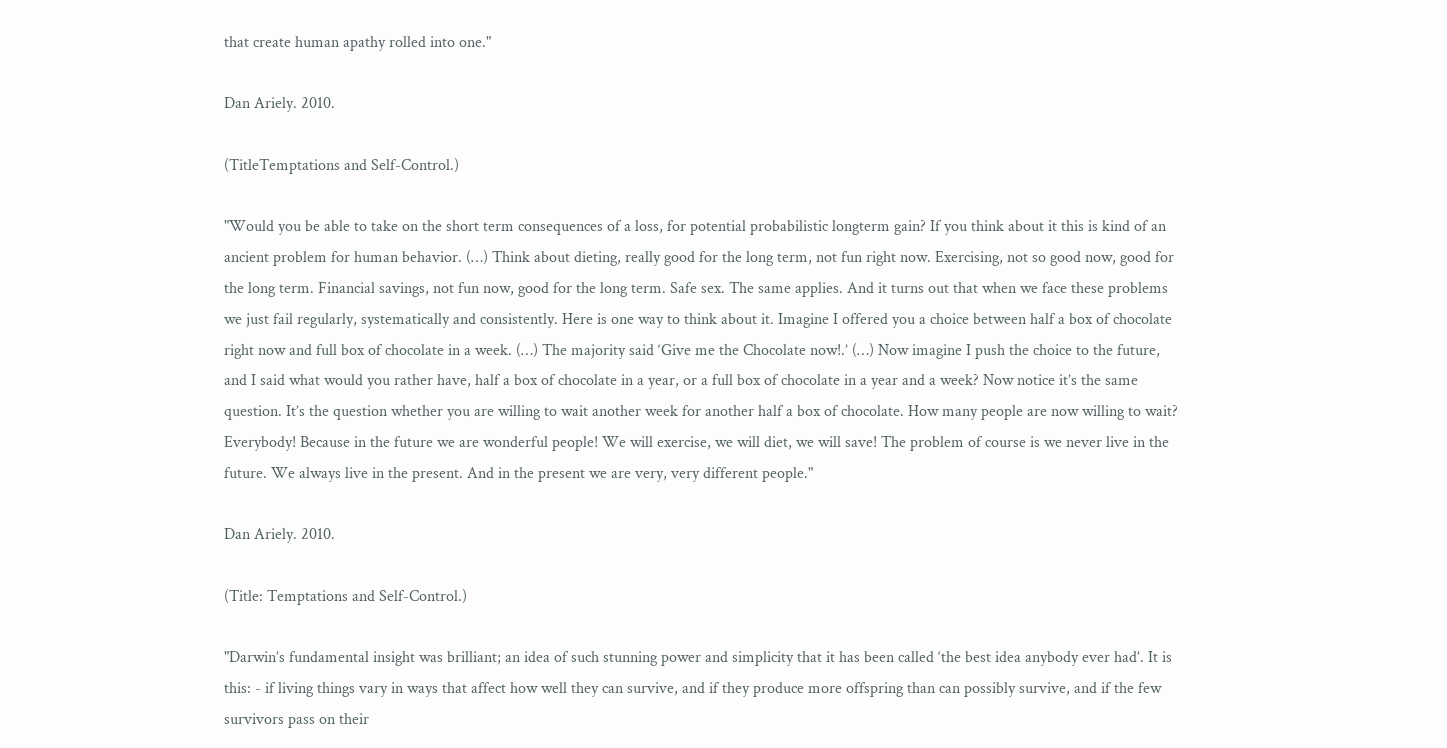that create human apathy rolled into one."

Dan Ariely. 2010.

(TitleTemptations and Self-Control.)

"Would you be able to take on the short term consequences of a loss, for potential probabilistic longterm gain? If you think about it this is kind of an ancient problem for human behavior. (…) Think about dieting, really good for the long term, not fun right now. Exercising, not so good now, good for the long term. Financial savings, not fun now, good for the long term. Safe sex. The same applies. And it turns out that when we face these problems we just fail regularly, systematically and consistently. Here is one way to think about it. Imagine I offered you a choice between half a box of chocolate right now and full box of chocolate in a week. (…) The majority said ‘Give me the Chocolate now!.’ (…) Now imagine I push the choice to the future, and I said what would you rather have, half a box of chocolate in a year, or a full box of chocolate in a year and a week? Now notice it’s the same question. It’s the question whether you are willing to wait another week for another half a box of chocolate. How many people are now willing to wait? Everybody! Because in the future we are wonderful people! We will exercise, we will diet, we will save! The problem of course is we never live in the future. We always live in the present. And in the present we are very, very different people."

Dan Ariely. 2010.

(Title: Temptations and Self-Control.)

"Darwin’s fundamental insight was brilliant; an idea of such stunning power and simplicity that it has been called ‘the best idea anybody ever had’. It is this: - if living things vary in ways that affect how well they can survive, and if they produce more offspring than can possibly survive, and if the few survivors pass on their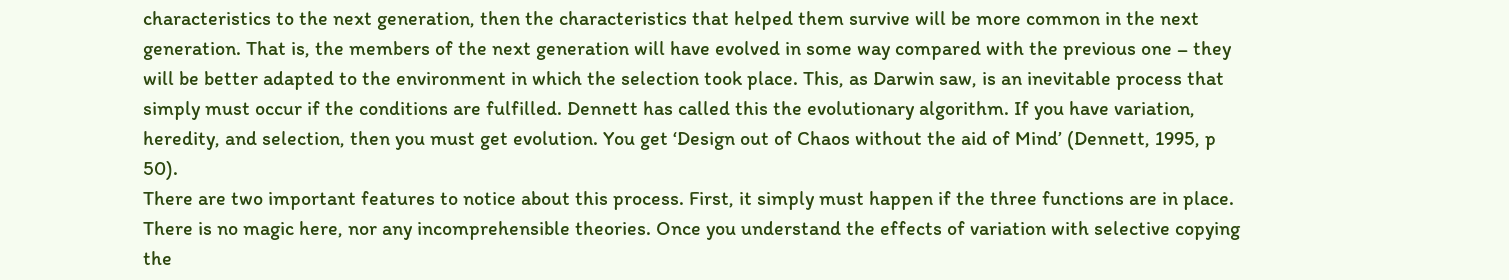characteristics to the next generation, then the characteristics that helped them survive will be more common in the next generation. That is, the members of the next generation will have evolved in some way compared with the previous one – they will be better adapted to the environment in which the selection took place. This, as Darwin saw, is an inevitable process that simply must occur if the conditions are fulfilled. Dennett has called this the evolutionary algorithm. If you have variation, heredity, and selection, then you must get evolution. You get ‘Design out of Chaos without the aid of Mind’ (Dennett, 1995, p 50).
There are two important features to notice about this process. First, it simply must happen if the three functions are in place. There is no magic here, nor any incomprehensible theories. Once you understand the effects of variation with selective copying the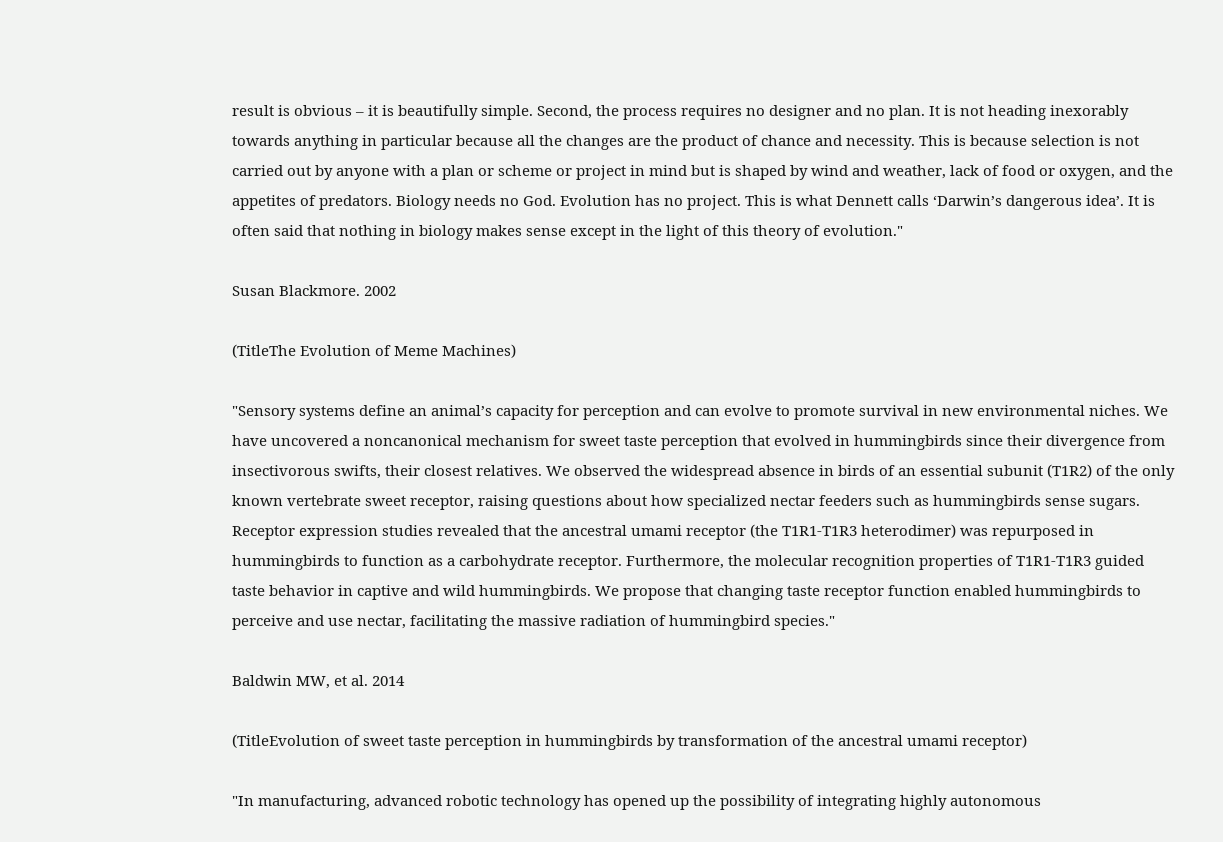result is obvious – it is beautifully simple. Second, the process requires no designer and no plan. It is not heading inexorably towards anything in particular because all the changes are the product of chance and necessity. This is because selection is not carried out by anyone with a plan or scheme or project in mind but is shaped by wind and weather, lack of food or oxygen, and the appetites of predators. Biology needs no God. Evolution has no project. This is what Dennett calls ‘Darwin’s dangerous idea’. It is often said that nothing in biology makes sense except in the light of this theory of evolution."

Susan Blackmore. 2002

(TitleThe Evolution of Meme Machines)

"Sensory systems define an animal’s capacity for perception and can evolve to promote survival in new environmental niches. We have uncovered a noncanonical mechanism for sweet taste perception that evolved in hummingbirds since their divergence from insectivorous swifts, their closest relatives. We observed the widespread absence in birds of an essential subunit (T1R2) of the only known vertebrate sweet receptor, raising questions about how specialized nectar feeders such as hummingbirds sense sugars. Receptor expression studies revealed that the ancestral umami receptor (the T1R1-T1R3 heterodimer) was repurposed in hummingbirds to function as a carbohydrate receptor. Furthermore, the molecular recognition properties of T1R1-T1R3 guided taste behavior in captive and wild hummingbirds. We propose that changing taste receptor function enabled hummingbirds to perceive and use nectar, facilitating the massive radiation of hummingbird species."

Baldwin MW, et al. 2014

(TitleEvolution of sweet taste perception in hummingbirds by transformation of the ancestral umami receptor)

"In manufacturing, advanced robotic technology has opened up the possibility of integrating highly autonomous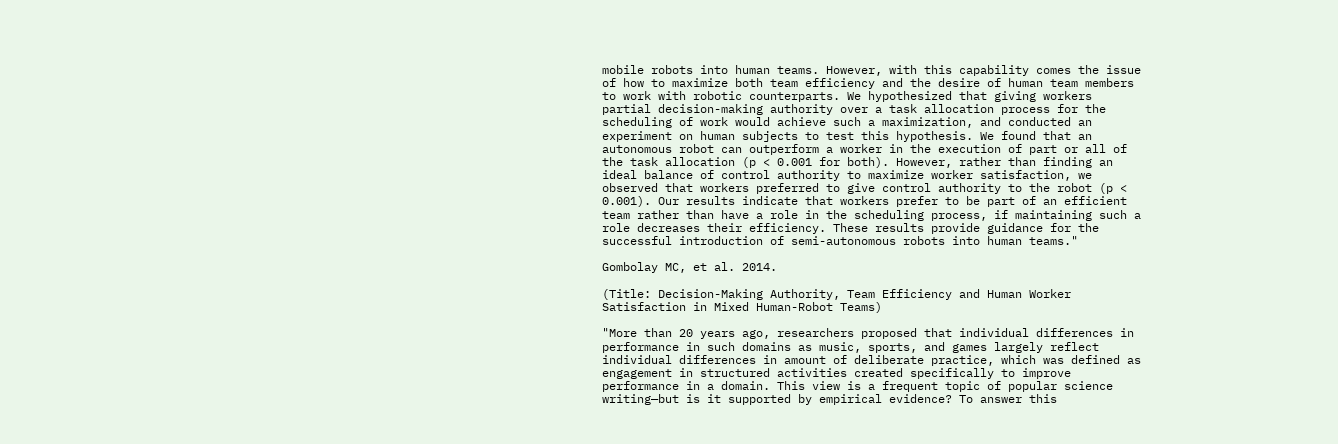mobile robots into human teams. However, with this capability comes the issue of how to maximize both team efficiency and the desire of human team members to work with robotic counterparts. We hypothesized that giving workers partial decision-making authority over a task allocation process for the scheduling of work would achieve such a maximization, and conducted an experiment on human subjects to test this hypothesis. We found that an autonomous robot can outperform a worker in the execution of part or all of the task allocation (p < 0.001 for both). However, rather than finding an ideal balance of control authority to maximize worker satisfaction, we observed that workers preferred to give control authority to the robot (p < 0.001). Our results indicate that workers prefer to be part of an efficient team rather than have a role in the scheduling process, if maintaining such a role decreases their efficiency. These results provide guidance for the successful introduction of semi-autonomous robots into human teams."

Gombolay MC, et al. 2014.

(Title: Decision-Making Authority, Team Efficiency and Human Worker Satisfaction in Mixed Human-Robot Teams)

"More than 20 years ago, researchers proposed that individual differences in performance in such domains as music, sports, and games largely reflect individual differences in amount of deliberate practice, which was defined as engagement in structured activities created specifically to improve performance in a domain. This view is a frequent topic of popular science writing—but is it supported by empirical evidence? To answer this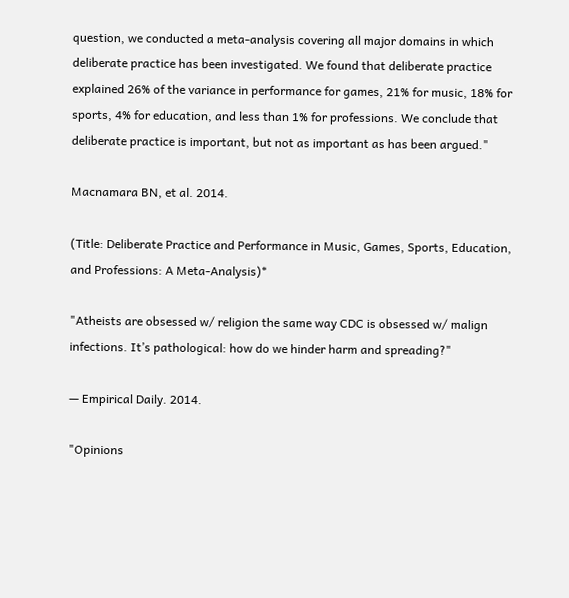question, we conducted a meta-analysis covering all major domains in which deliberate practice has been investigated. We found that deliberate practice explained 26% of the variance in performance for games, 21% for music, 18% for sports, 4% for education, and less than 1% for professions. We conclude that deliberate practice is important, but not as important as has been argued."

Macnamara BN, et al. 2014.

(Title: Deliberate Practice and Performance in Music, Games, Sports, Education, and Professions: A Meta-Analysis)*

"Atheists are obsessed w/ religion the same way CDC is obsessed w/ malign infections. It’s pathological: how do we hinder harm and spreading?"

— Empirical Daily. 2014.

"Opinions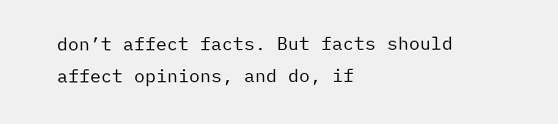don’t affect facts. But facts should affect opinions, and do, if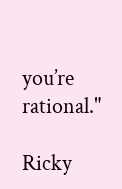you’re rational."

Ricky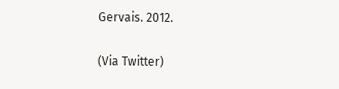Gervais. 2012.

(Via Twitter)